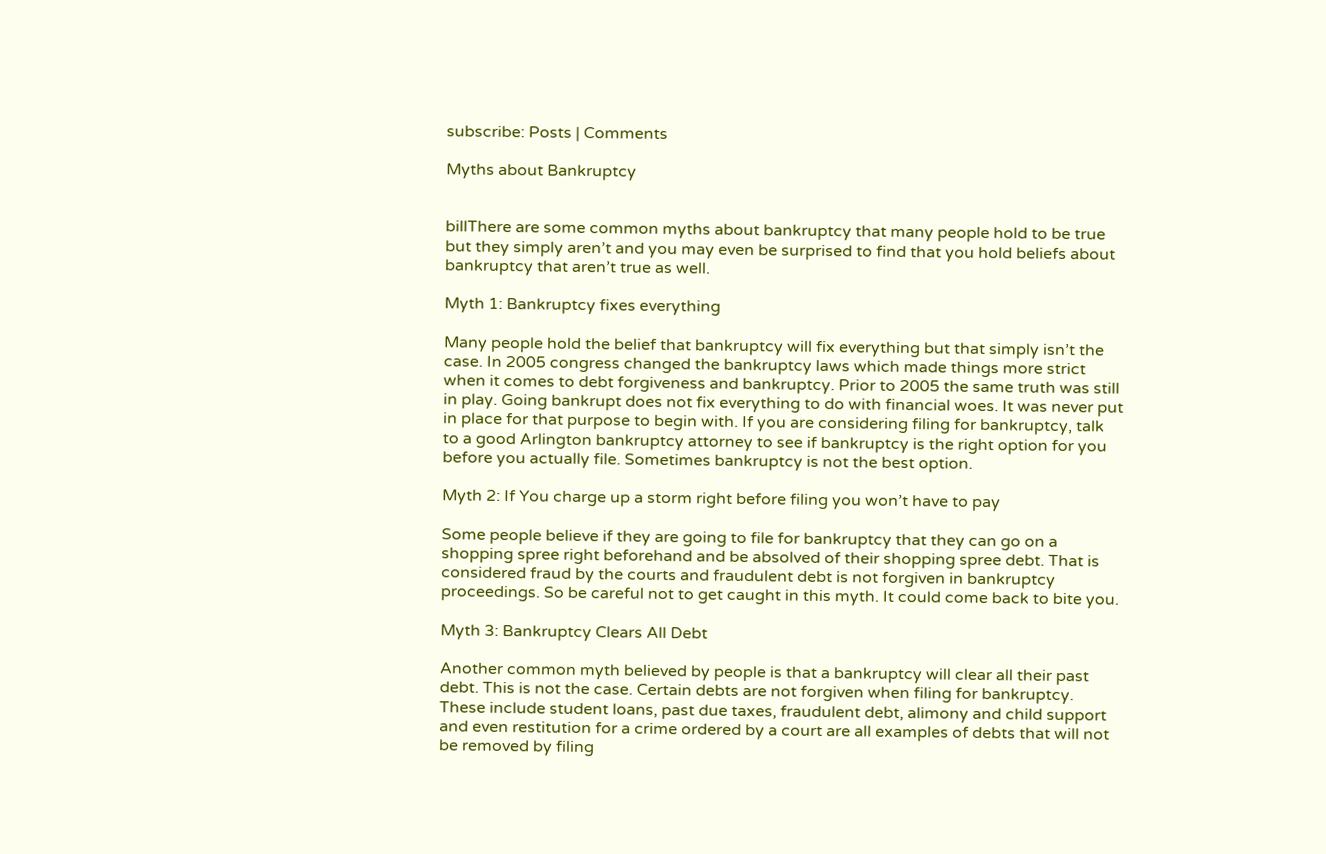subscribe: Posts | Comments

Myths about Bankruptcy


billThere are some common myths about bankruptcy that many people hold to be true but they simply aren’t and you may even be surprised to find that you hold beliefs about bankruptcy that aren’t true as well.

Myth 1: Bankruptcy fixes everything

Many people hold the belief that bankruptcy will fix everything but that simply isn’t the case. In 2005 congress changed the bankruptcy laws which made things more strict when it comes to debt forgiveness and bankruptcy. Prior to 2005 the same truth was still in play. Going bankrupt does not fix everything to do with financial woes. It was never put in place for that purpose to begin with. If you are considering filing for bankruptcy, talk to a good Arlington bankruptcy attorney to see if bankruptcy is the right option for you before you actually file. Sometimes bankruptcy is not the best option.

Myth 2: If You charge up a storm right before filing you won’t have to pay

Some people believe if they are going to file for bankruptcy that they can go on a shopping spree right beforehand and be absolved of their shopping spree debt. That is considered fraud by the courts and fraudulent debt is not forgiven in bankruptcy proceedings. So be careful not to get caught in this myth. It could come back to bite you.

Myth 3: Bankruptcy Clears All Debt

Another common myth believed by people is that a bankruptcy will clear all their past debt. This is not the case. Certain debts are not forgiven when filing for bankruptcy. These include student loans, past due taxes, fraudulent debt, alimony and child support and even restitution for a crime ordered by a court are all examples of debts that will not be removed by filing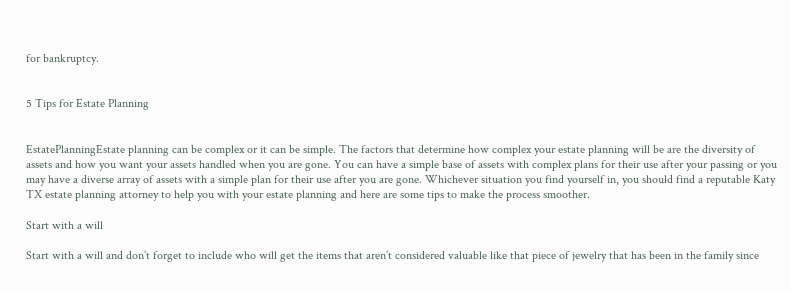for bankruptcy.


5 Tips for Estate Planning


EstatePlanningEstate planning can be complex or it can be simple. The factors that determine how complex your estate planning will be are the diversity of assets and how you want your assets handled when you are gone. You can have a simple base of assets with complex plans for their use after your passing or you may have a diverse array of assets with a simple plan for their use after you are gone. Whichever situation you find yourself in, you should find a reputable Katy TX estate planning attorney to help you with your estate planning and here are some tips to make the process smoother.

Start with a will

Start with a will and don’t forget to include who will get the items that aren’t considered valuable like that piece of jewelry that has been in the family since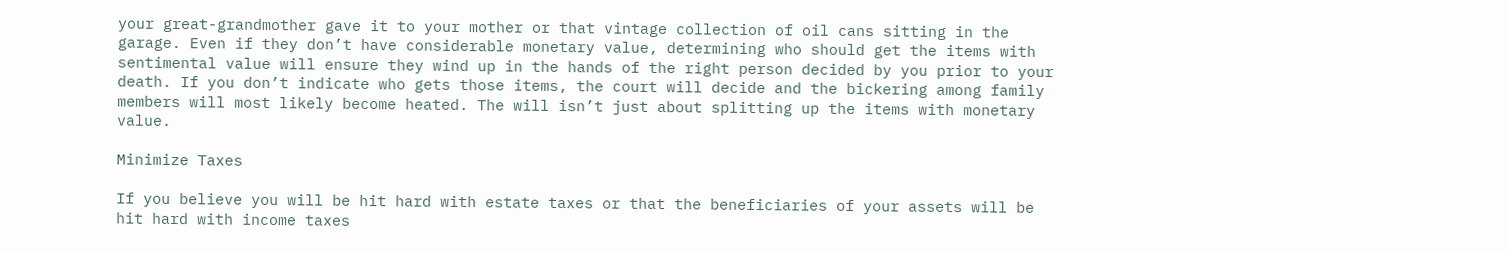your great-grandmother gave it to your mother or that vintage collection of oil cans sitting in the garage. Even if they don’t have considerable monetary value, determining who should get the items with sentimental value will ensure they wind up in the hands of the right person decided by you prior to your death. If you don’t indicate who gets those items, the court will decide and the bickering among family members will most likely become heated. The will isn’t just about splitting up the items with monetary value.

Minimize Taxes

If you believe you will be hit hard with estate taxes or that the beneficiaries of your assets will be hit hard with income taxes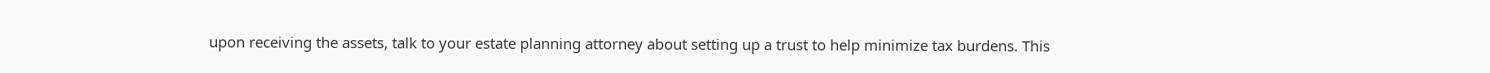upon receiving the assets, talk to your estate planning attorney about setting up a trust to help minimize tax burdens. This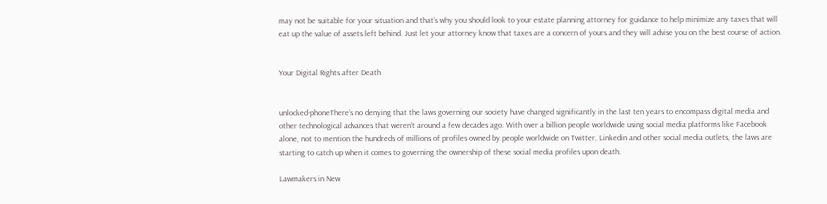may not be suitable for your situation and that’s why you should look to your estate planning attorney for guidance to help minimize any taxes that will eat up the value of assets left behind. Just let your attorney know that taxes are a concern of yours and they will advise you on the best course of action.


Your Digital Rights after Death


unlocked-phoneThere’s no denying that the laws governing our society have changed significantly in the last ten years to encompass digital media and other technological advances that weren’t around a few decades ago. With over a billion people worldwide using social media platforms like Facebook alone, not to mention the hundreds of millions of profiles owned by people worldwide on Twitter, Linkedin and other social media outlets, the laws are starting to catch up when it comes to governing the ownership of these social media profiles upon death.

Lawmakers in New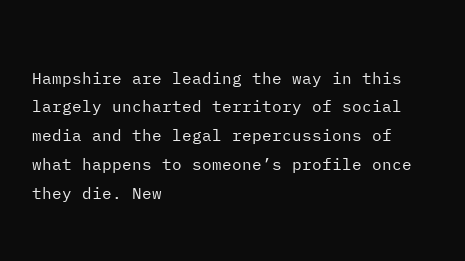Hampshire are leading the way in this largely uncharted territory of social media and the legal repercussions of what happens to someone’s profile once they die. New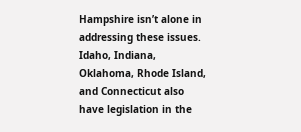Hampshire isn’t alone in addressing these issues. Idaho, Indiana, Oklahoma, Rhode Island, and Connecticut also have legislation in the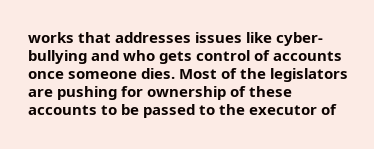works that addresses issues like cyber-bullying and who gets control of accounts once someone dies. Most of the legislators are pushing for ownership of these accounts to be passed to the executor of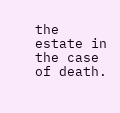the estate in the case of death.